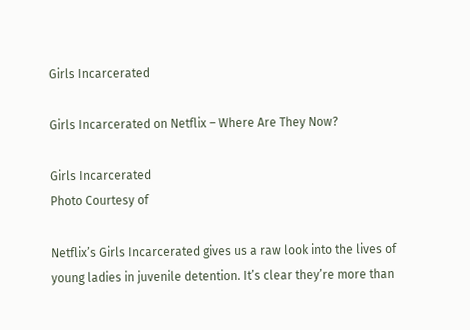Girls Incarcerated

Girls Incarcerated on Netflix – Where Are They Now?

Girls Incarcerated
Photo Courtesy of

Netflix’s Girls Incarcerated gives us a raw look into the lives of young ladies in juvenile detention. It’s clear they’re more than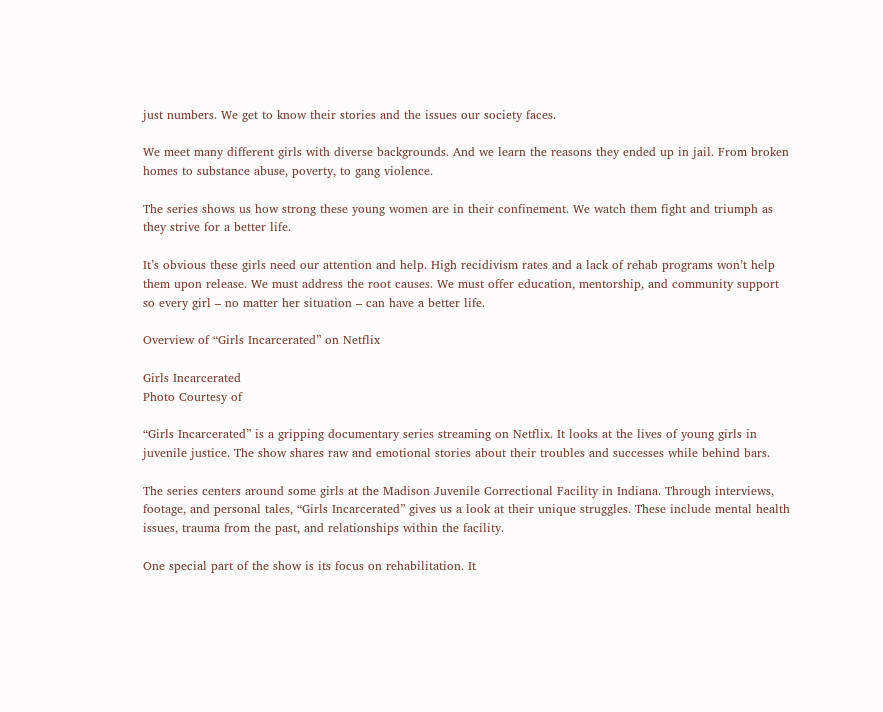just numbers. We get to know their stories and the issues our society faces.

We meet many different girls with diverse backgrounds. And we learn the reasons they ended up in jail. From broken homes to substance abuse, poverty, to gang violence.

The series shows us how strong these young women are in their confinement. We watch them fight and triumph as they strive for a better life.

It’s obvious these girls need our attention and help. High recidivism rates and a lack of rehab programs won’t help them upon release. We must address the root causes. We must offer education, mentorship, and community support so every girl – no matter her situation – can have a better life.

Overview of “Girls Incarcerated” on Netflix

Girls Incarcerated
Photo Courtesy of

“Girls Incarcerated” is a gripping documentary series streaming on Netflix. It looks at the lives of young girls in juvenile justice. The show shares raw and emotional stories about their troubles and successes while behind bars.

The series centers around some girls at the Madison Juvenile Correctional Facility in Indiana. Through interviews, footage, and personal tales, “Girls Incarcerated” gives us a look at their unique struggles. These include mental health issues, trauma from the past, and relationships within the facility.

One special part of the show is its focus on rehabilitation. It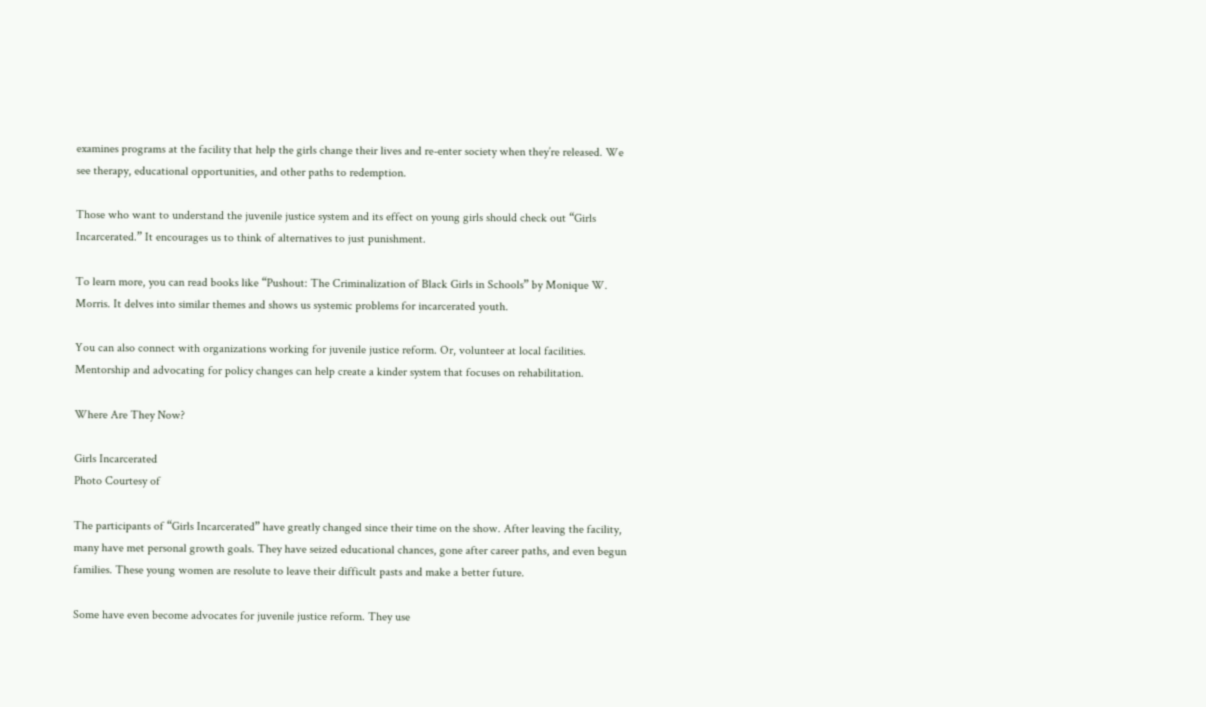examines programs at the facility that help the girls change their lives and re-enter society when they’re released. We see therapy, educational opportunities, and other paths to redemption.

Those who want to understand the juvenile justice system and its effect on young girls should check out “Girls Incarcerated.” It encourages us to think of alternatives to just punishment.

To learn more, you can read books like “Pushout: The Criminalization of Black Girls in Schools” by Monique W. Morris. It delves into similar themes and shows us systemic problems for incarcerated youth.

You can also connect with organizations working for juvenile justice reform. Or, volunteer at local facilities. Mentorship and advocating for policy changes can help create a kinder system that focuses on rehabilitation.

Where Are They Now?

Girls Incarcerated
Photo Courtesy of

The participants of “Girls Incarcerated” have greatly changed since their time on the show. After leaving the facility, many have met personal growth goals. They have seized educational chances, gone after career paths, and even begun families. These young women are resolute to leave their difficult pasts and make a better future.

Some have even become advocates for juvenile justice reform. They use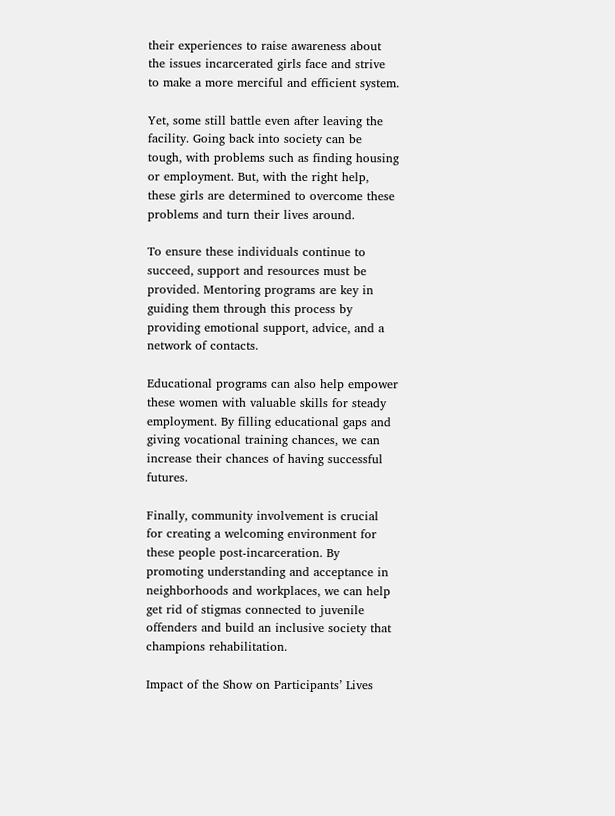their experiences to raise awareness about the issues incarcerated girls face and strive to make a more merciful and efficient system.

Yet, some still battle even after leaving the facility. Going back into society can be tough, with problems such as finding housing or employment. But, with the right help, these girls are determined to overcome these problems and turn their lives around.

To ensure these individuals continue to succeed, support and resources must be provided. Mentoring programs are key in guiding them through this process by providing emotional support, advice, and a network of contacts.

Educational programs can also help empower these women with valuable skills for steady employment. By filling educational gaps and giving vocational training chances, we can increase their chances of having successful futures.

Finally, community involvement is crucial for creating a welcoming environment for these people post-incarceration. By promoting understanding and acceptance in neighborhoods and workplaces, we can help get rid of stigmas connected to juvenile offenders and build an inclusive society that champions rehabilitation.

Impact of the Show on Participants’ Lives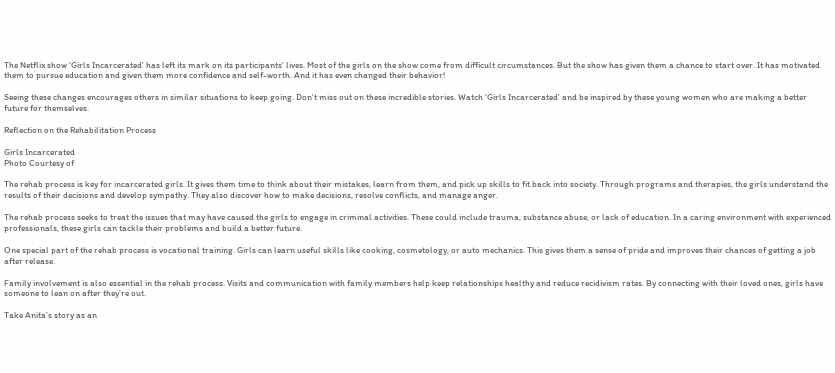The Netflix show ‘Girls Incarcerated’ has left its mark on its participants’ lives. Most of the girls on the show come from difficult circumstances. But the show has given them a chance to start over. It has motivated them to pursue education and given them more confidence and self-worth. And it has even changed their behavior!

Seeing these changes encourages others in similar situations to keep going. Don’t miss out on these incredible stories. Watch ‘Girls Incarcerated’ and be inspired by these young women who are making a better future for themselves.

Reflection on the Rehabilitation Process

Girls Incarcerated
Photo Courtesy of

The rehab process is key for incarcerated girls. It gives them time to think about their mistakes, learn from them, and pick up skills to fit back into society. Through programs and therapies, the girls understand the results of their decisions and develop sympathy. They also discover how to make decisions, resolve conflicts, and manage anger.

The rehab process seeks to treat the issues that may have caused the girls to engage in criminal activities. These could include trauma, substance abuse, or lack of education. In a caring environment with experienced professionals, these girls can tackle their problems and build a better future.

One special part of the rehab process is vocational training. Girls can learn useful skills like cooking, cosmetology, or auto mechanics. This gives them a sense of pride and improves their chances of getting a job after release.

Family involvement is also essential in the rehab process. Visits and communication with family members help keep relationships healthy and reduce recidivism rates. By connecting with their loved ones, girls have someone to lean on after they’re out.

Take Anita’s story as an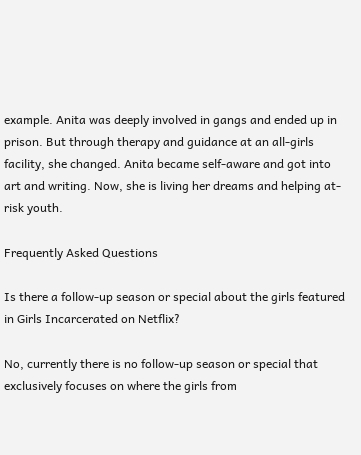example. Anita was deeply involved in gangs and ended up in prison. But through therapy and guidance at an all-girls facility, she changed. Anita became self-aware and got into art and writing. Now, she is living her dreams and helping at-risk youth.

Frequently Asked Questions

Is there a follow-up season or special about the girls featured in Girls Incarcerated on Netflix?

No, currently there is no follow-up season or special that exclusively focuses on where the girls from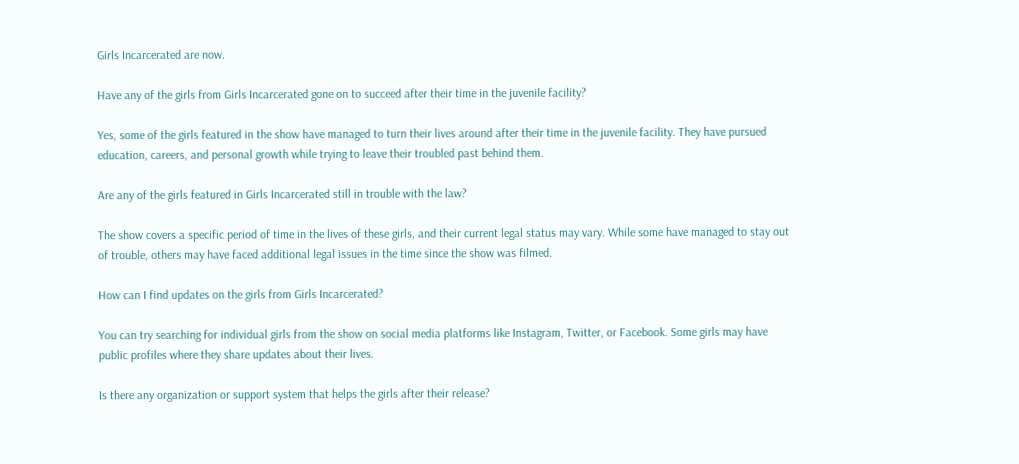Girls Incarcerated are now.

Have any of the girls from Girls Incarcerated gone on to succeed after their time in the juvenile facility?

Yes, some of the girls featured in the show have managed to turn their lives around after their time in the juvenile facility. They have pursued education, careers, and personal growth while trying to leave their troubled past behind them.

Are any of the girls featured in Girls Incarcerated still in trouble with the law?

The show covers a specific period of time in the lives of these girls, and their current legal status may vary. While some have managed to stay out of trouble, others may have faced additional legal issues in the time since the show was filmed.

How can I find updates on the girls from Girls Incarcerated?

You can try searching for individual girls from the show on social media platforms like Instagram, Twitter, or Facebook. Some girls may have public profiles where they share updates about their lives.

Is there any organization or support system that helps the girls after their release?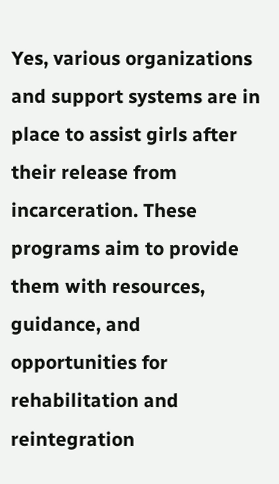Yes, various organizations and support systems are in place to assist girls after their release from incarceration. These programs aim to provide them with resources, guidance, and opportunities for rehabilitation and reintegration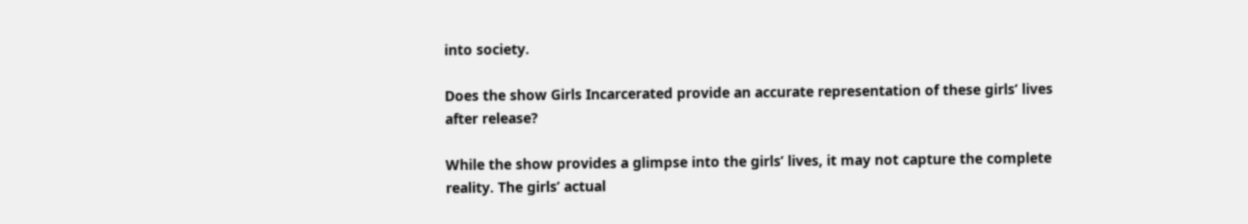into society.

Does the show Girls Incarcerated provide an accurate representation of these girls’ lives after release?

While the show provides a glimpse into the girls’ lives, it may not capture the complete reality. The girls’ actual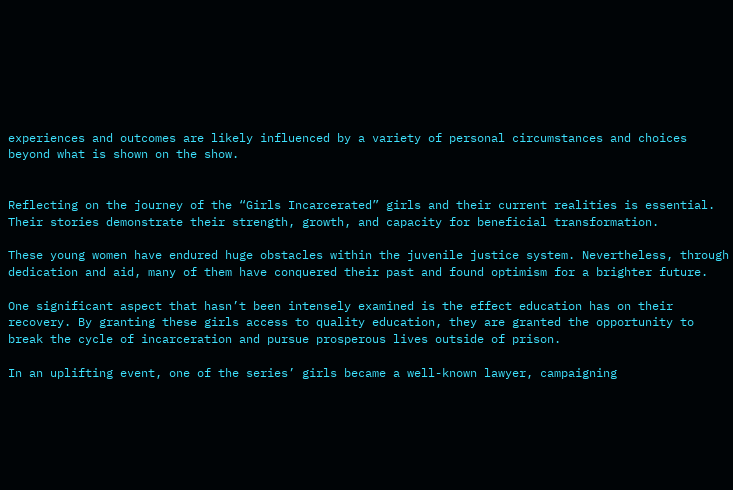experiences and outcomes are likely influenced by a variety of personal circumstances and choices beyond what is shown on the show.


Reflecting on the journey of the “Girls Incarcerated” girls and their current realities is essential. Their stories demonstrate their strength, growth, and capacity for beneficial transformation.

These young women have endured huge obstacles within the juvenile justice system. Nevertheless, through dedication and aid, many of them have conquered their past and found optimism for a brighter future.

One significant aspect that hasn’t been intensely examined is the effect education has on their recovery. By granting these girls access to quality education, they are granted the opportunity to break the cycle of incarceration and pursue prosperous lives outside of prison.

In an uplifting event, one of the series’ girls became a well-known lawyer, campaigning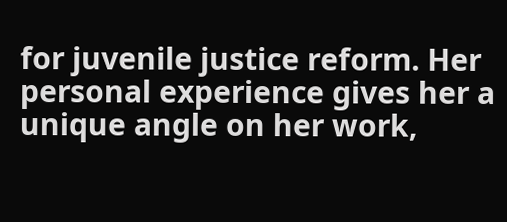for juvenile justice reform. Her personal experience gives her a unique angle on her work,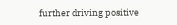further driving positive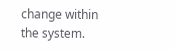change within the system.